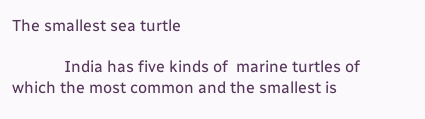The smallest sea turtle

             India has five kinds of  marine turtles of which the most common and the smallest is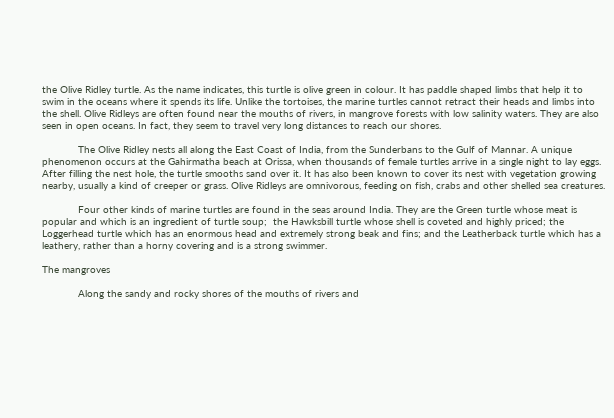the Olive Ridley turtle. As the name indicates, this turtle is olive green in colour. It has paddle shaped limbs that help it to swim in the oceans where it spends its life. Unlike the tortoises, the marine turtles cannot retract their heads and limbs into the shell. Olive Ridleys are often found near the mouths of rivers, in mangrove forests with low salinity waters. They are also seen in open oceans. In fact, they seem to travel very long distances to reach our shores.

            The Olive Ridley nests all along the East Coast of India, from the Sunderbans to the Gulf of Mannar. A unique phenomenon occurs at the Gahirmatha beach at Orissa, when thousands of female turtles arrive in a single night to lay eggs. After filling the nest hole, the turtle smooths sand over it. It has also been known to cover its nest with vegetation growing nearby, usually a kind of creeper or grass. Olive Ridleys are omnivorous, feeding on fish, crabs and other shelled sea creatures.

            Four other kinds of marine turtles are found in the seas around India. They are the Green turtle whose meat is popular and which is an ingredient of turtle soup;  the Hawksbill turtle whose shell is coveted and highly priced; the Loggerhead turtle which has an enormous head and extremely strong beak and fins; and the Leatherback turtle which has a leathery, rather than a horny covering and is a strong swimmer.

The mangroves

            Along the sandy and rocky shores of the mouths of rivers and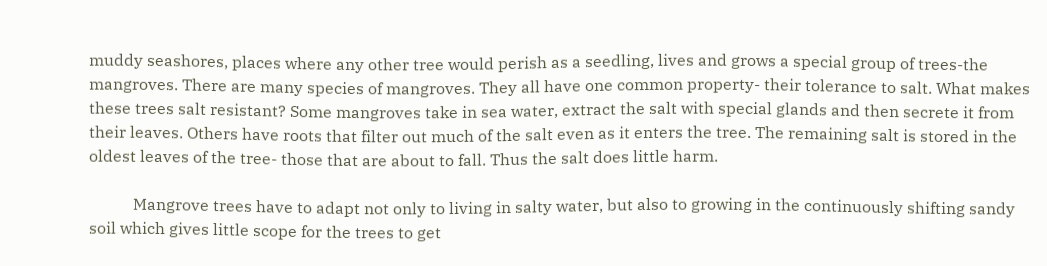muddy seashores, places where any other tree would perish as a seedling, lives and grows a special group of trees-the mangroves. There are many species of mangroves. They all have one common property- their tolerance to salt. What makes these trees salt resistant? Some mangroves take in sea water, extract the salt with special glands and then secrete it from their leaves. Others have roots that filter out much of the salt even as it enters the tree. The remaining salt is stored in the oldest leaves of the tree- those that are about to fall. Thus the salt does little harm.

           Mangrove trees have to adapt not only to living in salty water, but also to growing in the continuously shifting sandy soil which gives little scope for the trees to get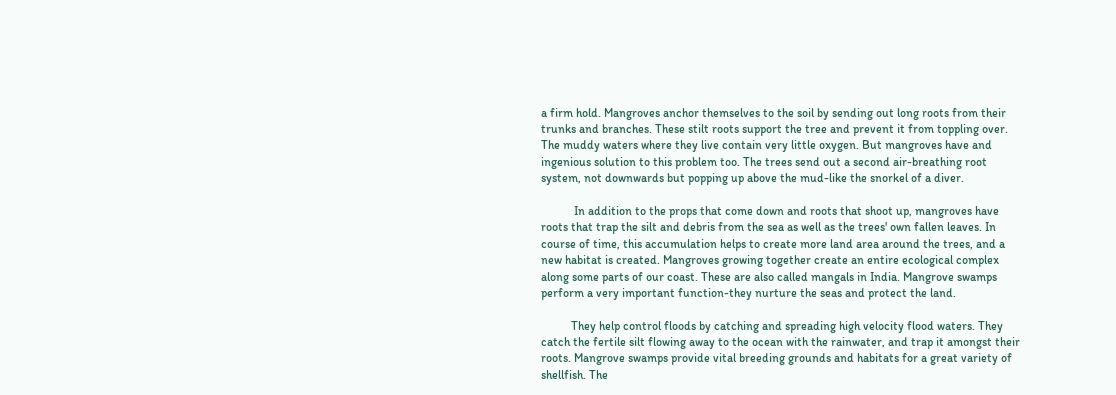a firm hold. Mangroves anchor themselves to the soil by sending out long roots from their trunks and branches. These stilt roots support the tree and prevent it from toppling over. The muddy waters where they live contain very little oxygen. But mangroves have and ingenious solution to this problem too. The trees send out a second air-breathing root system, not downwards but popping up above the mud-like the snorkel of a diver.

           In addition to the props that come down and roots that shoot up, mangroves have roots that trap the silt and debris from the sea as well as the trees' own fallen leaves. In course of time, this accumulation helps to create more land area around the trees, and a new habitat is created. Mangroves growing together create an entire ecological complex along some parts of our coast. These are also called mangals in India. Mangrove swamps perform a very important function-they nurture the seas and protect the land.

          They help control floods by catching and spreading high velocity flood waters. They catch the fertile silt flowing away to the ocean with the rainwater, and trap it amongst their roots. Mangrove swamps provide vital breeding grounds and habitats for a great variety of shellfish. The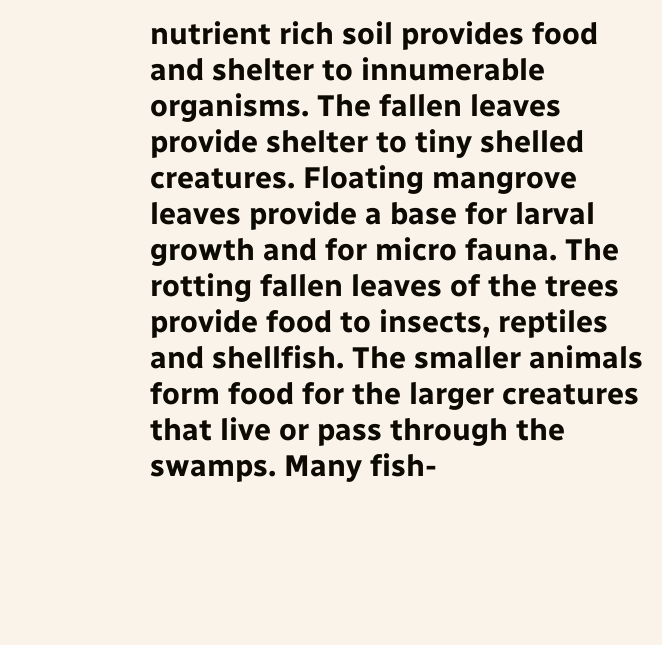nutrient rich soil provides food and shelter to innumerable organisms. The fallen leaves provide shelter to tiny shelled creatures. Floating mangrove leaves provide a base for larval growth and for micro fauna. The rotting fallen leaves of the trees provide food to insects, reptiles and shellfish. The smaller animals form food for the larger creatures that live or pass through the swamps. Many fish-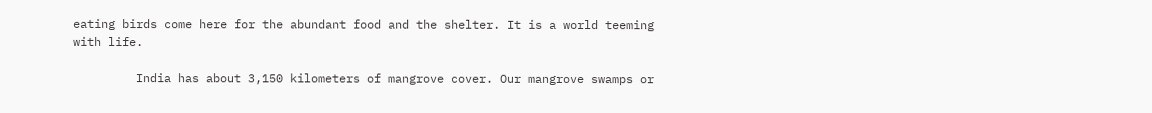eating birds come here for the abundant food and the shelter. It is a world teeming with life.

         India has about 3,150 kilometers of mangrove cover. Our mangrove swamps or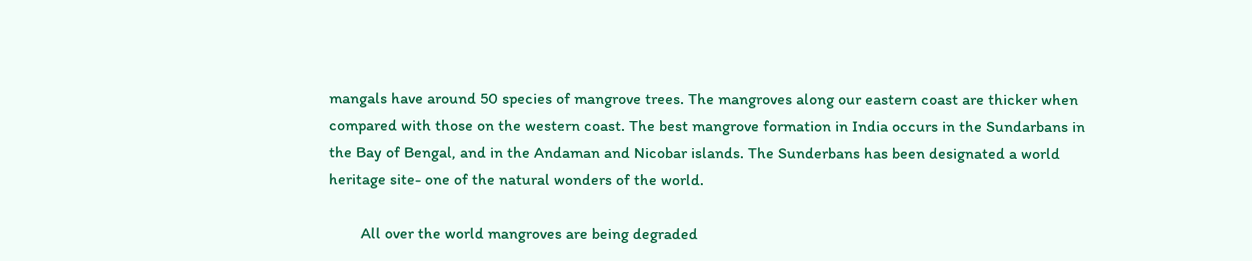mangals have around 50 species of mangrove trees. The mangroves along our eastern coast are thicker when compared with those on the western coast. The best mangrove formation in India occurs in the Sundarbans in the Bay of Bengal, and in the Andaman and Nicobar islands. The Sunderbans has been designated a world heritage site- one of the natural wonders of the world.

        All over the world mangroves are being degraded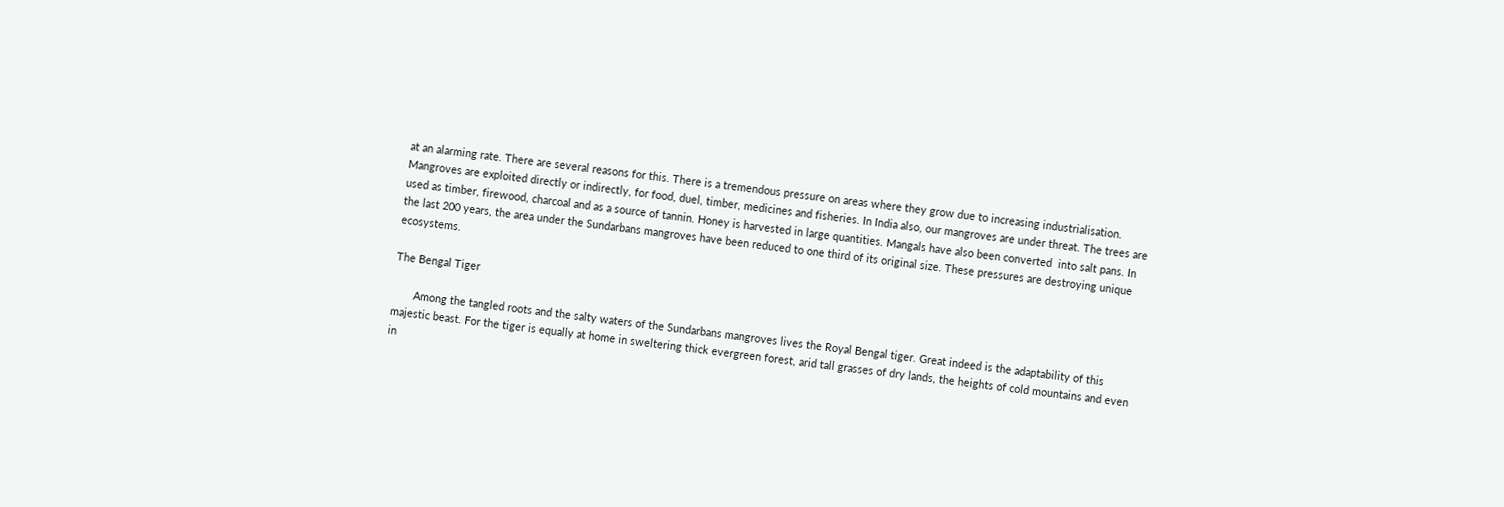at an alarming rate. There are several reasons for this. There is a tremendous pressure on areas where they grow due to increasing industrialisation. Mangroves are exploited directly or indirectly, for food, duel, timber, medicines and fisheries. In India also, our mangroves are under threat. The trees are used as timber, firewood, charcoal and as a source of tannin. Honey is harvested in large quantities. Mangals have also been converted  into salt pans. In the last 200 years, the area under the Sundarbans mangroves have been reduced to one third of its original size. These pressures are destroying unique ecosystems.

The Bengal Tiger

       Among the tangled roots and the salty waters of the Sundarbans mangroves lives the Royal Bengal tiger. Great indeed is the adaptability of this majestic beast. For the tiger is equally at home in sweltering thick evergreen forest, arid tall grasses of dry lands, the heights of cold mountains and even in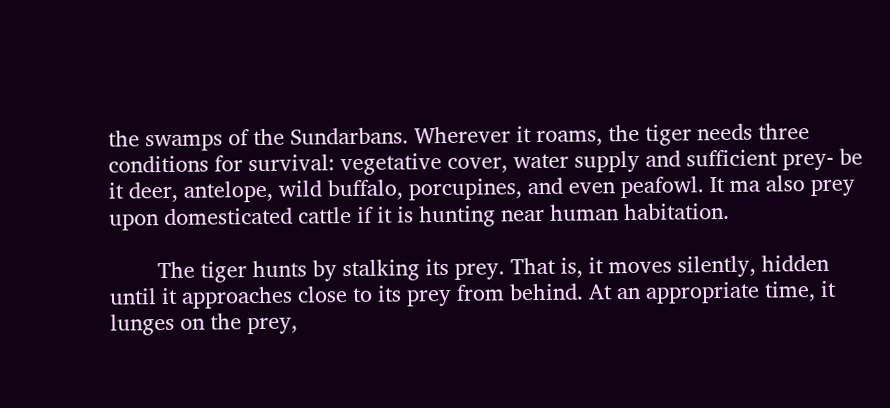the swamps of the Sundarbans. Wherever it roams, the tiger needs three conditions for survival: vegetative cover, water supply and sufficient prey- be it deer, antelope, wild buffalo, porcupines, and even peafowl. It ma also prey upon domesticated cattle if it is hunting near human habitation.

        The tiger hunts by stalking its prey. That is, it moves silently, hidden until it approaches close to its prey from behind. At an appropriate time, it lunges on the prey,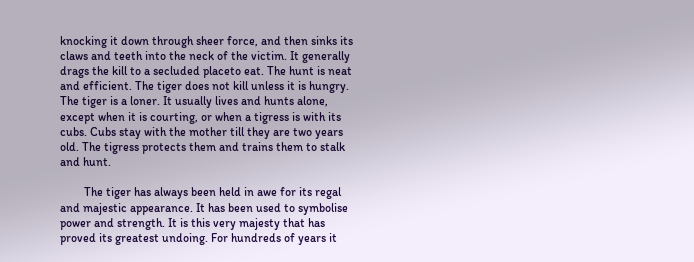knocking it down through sheer force, and then sinks its claws and teeth into the neck of the victim. It generally drags the kill to a secluded placeto eat. The hunt is neat and efficient. The tiger does not kill unless it is hungry. The tiger is a loner. It usually lives and hunts alone, except when it is courting, or when a tigress is with its cubs. Cubs stay with the mother till they are two years old. The tigress protects them and trains them to stalk and hunt.

        The tiger has always been held in awe for its regal and majestic appearance. It has been used to symbolise power and strength. It is this very majesty that has proved its greatest undoing. For hundreds of years it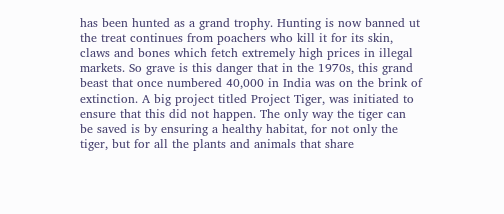has been hunted as a grand trophy. Hunting is now banned ut the treat continues from poachers who kill it for its skin, claws and bones which fetch extremely high prices in illegal markets. So grave is this danger that in the 1970s, this grand beast that once numbered 40,000 in India was on the brink of extinction. A big project titled Project Tiger, was initiated to ensure that this did not happen. The only way the tiger can be saved is by ensuring a healthy habitat, for not only the tiger, but for all the plants and animals that share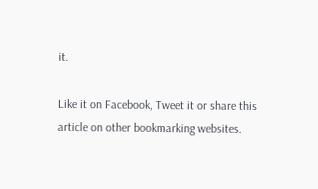it.

Like it on Facebook, Tweet it or share this article on other bookmarking websites.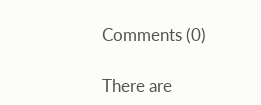Comments (0)

There are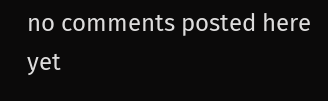no comments posted here yet